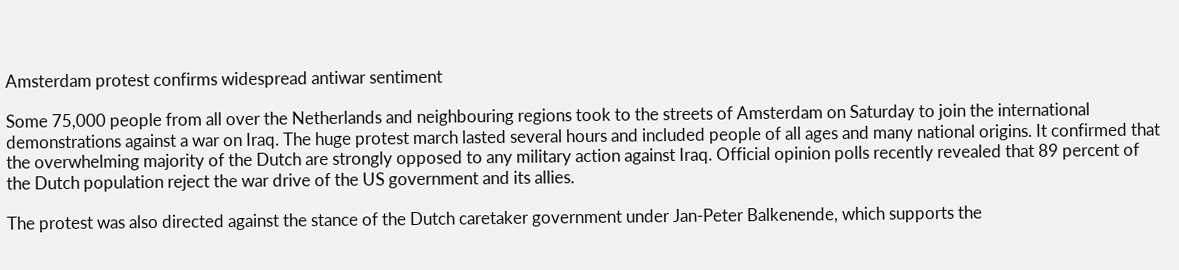Amsterdam protest confirms widespread antiwar sentiment

Some 75,000 people from all over the Netherlands and neighbouring regions took to the streets of Amsterdam on Saturday to join the international demonstrations against a war on Iraq. The huge protest march lasted several hours and included people of all ages and many national origins. It confirmed that the overwhelming majority of the Dutch are strongly opposed to any military action against Iraq. Official opinion polls recently revealed that 89 percent of the Dutch population reject the war drive of the US government and its allies.

The protest was also directed against the stance of the Dutch caretaker government under Jan-Peter Balkenende, which supports the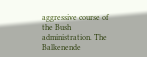aggressive course of the Bush administration. The Balkenende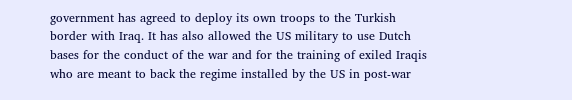government has agreed to deploy its own troops to the Turkish border with Iraq. It has also allowed the US military to use Dutch bases for the conduct of the war and for the training of exiled Iraqis who are meant to back the regime installed by the US in post-war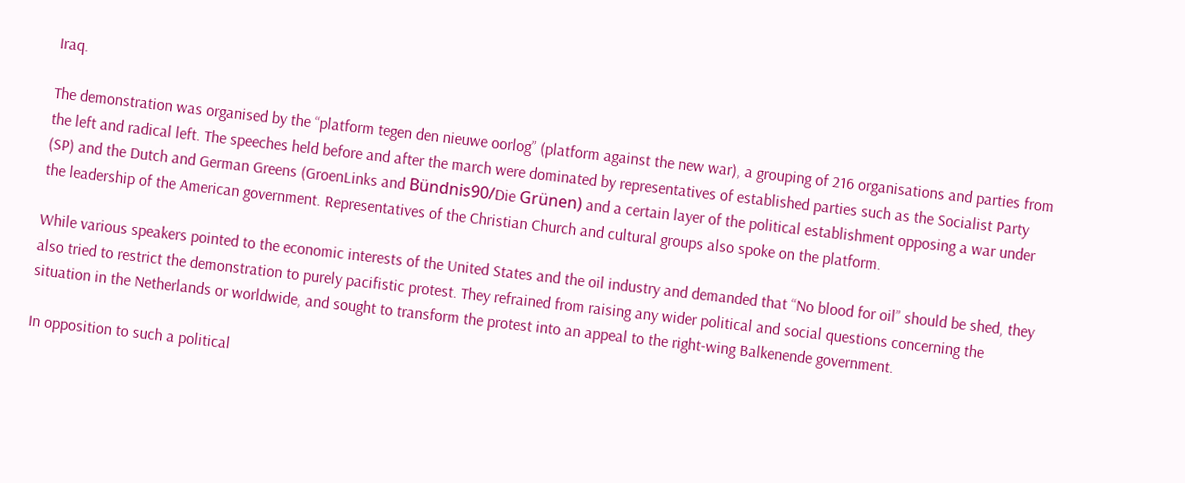Iraq.

The demonstration was organised by the “platform tegen den nieuwe oorlog” (platform against the new war), a grouping of 216 organisations and parties from the left and radical left. The speeches held before and after the march were dominated by representatives of established parties such as the Socialist Party (SP) and the Dutch and German Greens (GroenLinks and Bündnis90/Die Grünen) and a certain layer of the political establishment opposing a war under the leadership of the American government. Representatives of the Christian Church and cultural groups also spoke on the platform.

While various speakers pointed to the economic interests of the United States and the oil industry and demanded that “No blood for oil” should be shed, they also tried to restrict the demonstration to purely pacifistic protest. They refrained from raising any wider political and social questions concerning the situation in the Netherlands or worldwide, and sought to transform the protest into an appeal to the right-wing Balkenende government.

In opposition to such a political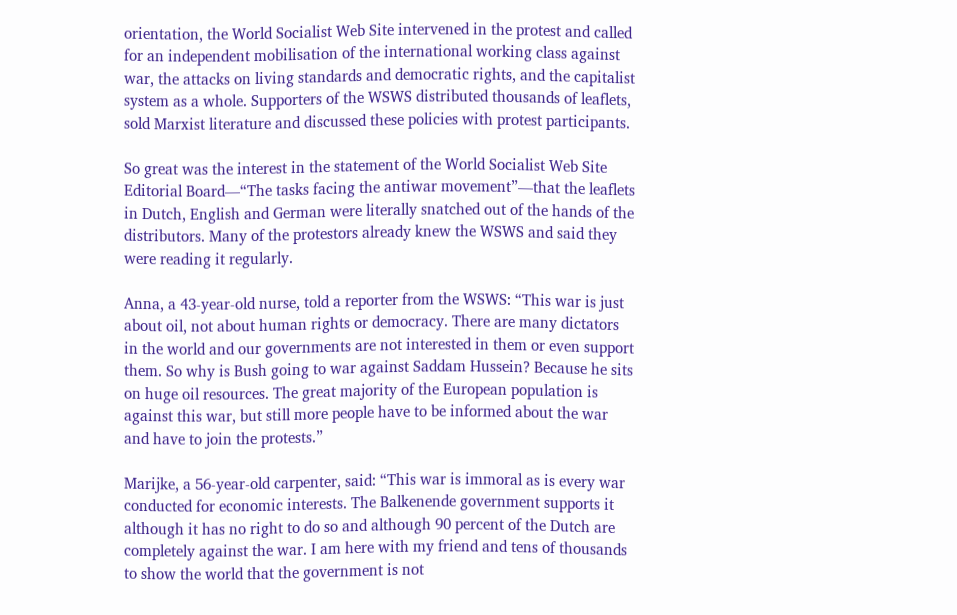orientation, the World Socialist Web Site intervened in the protest and called for an independent mobilisation of the international working class against war, the attacks on living standards and democratic rights, and the capitalist system as a whole. Supporters of the WSWS distributed thousands of leaflets, sold Marxist literature and discussed these policies with protest participants.

So great was the interest in the statement of the World Socialist Web Site Editorial Board—“The tasks facing the antiwar movement”—that the leaflets in Dutch, English and German were literally snatched out of the hands of the distributors. Many of the protestors already knew the WSWS and said they were reading it regularly.

Anna, a 43-year-old nurse, told a reporter from the WSWS: “This war is just about oil, not about human rights or democracy. There are many dictators in the world and our governments are not interested in them or even support them. So why is Bush going to war against Saddam Hussein? Because he sits on huge oil resources. The great majority of the European population is against this war, but still more people have to be informed about the war and have to join the protests.”

Marijke, a 56-year-old carpenter, said: “This war is immoral as is every war conducted for economic interests. The Balkenende government supports it although it has no right to do so and although 90 percent of the Dutch are completely against the war. I am here with my friend and tens of thousands to show the world that the government is not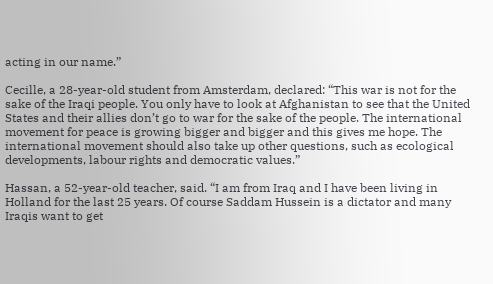acting in our name.”

Cecille, a 28-year-old student from Amsterdam, declared: “This war is not for the sake of the Iraqi people. You only have to look at Afghanistan to see that the United States and their allies don’t go to war for the sake of the people. The international movement for peace is growing bigger and bigger and this gives me hope. The international movement should also take up other questions, such as ecological developments, labour rights and democratic values.”

Hassan, a 52-year-old teacher, said. “I am from Iraq and I have been living in Holland for the last 25 years. Of course Saddam Hussein is a dictator and many Iraqis want to get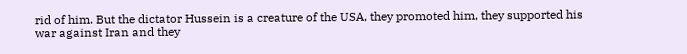rid of him. But the dictator Hussein is a creature of the USA, they promoted him, they supported his war against Iran and they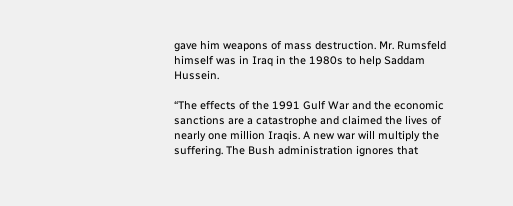gave him weapons of mass destruction. Mr. Rumsfeld himself was in Iraq in the 1980s to help Saddam Hussein.

“The effects of the 1991 Gulf War and the economic sanctions are a catastrophe and claimed the lives of nearly one million Iraqis. A new war will multiply the suffering. The Bush administration ignores that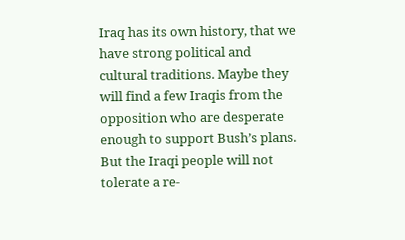Iraq has its own history, that we have strong political and cultural traditions. Maybe they will find a few Iraqis from the opposition who are desperate enough to support Bush’s plans. But the Iraqi people will not tolerate a re-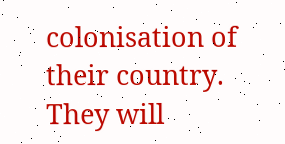colonisation of their country. They will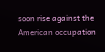soon rise against the American occupation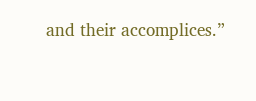and their accomplices.”